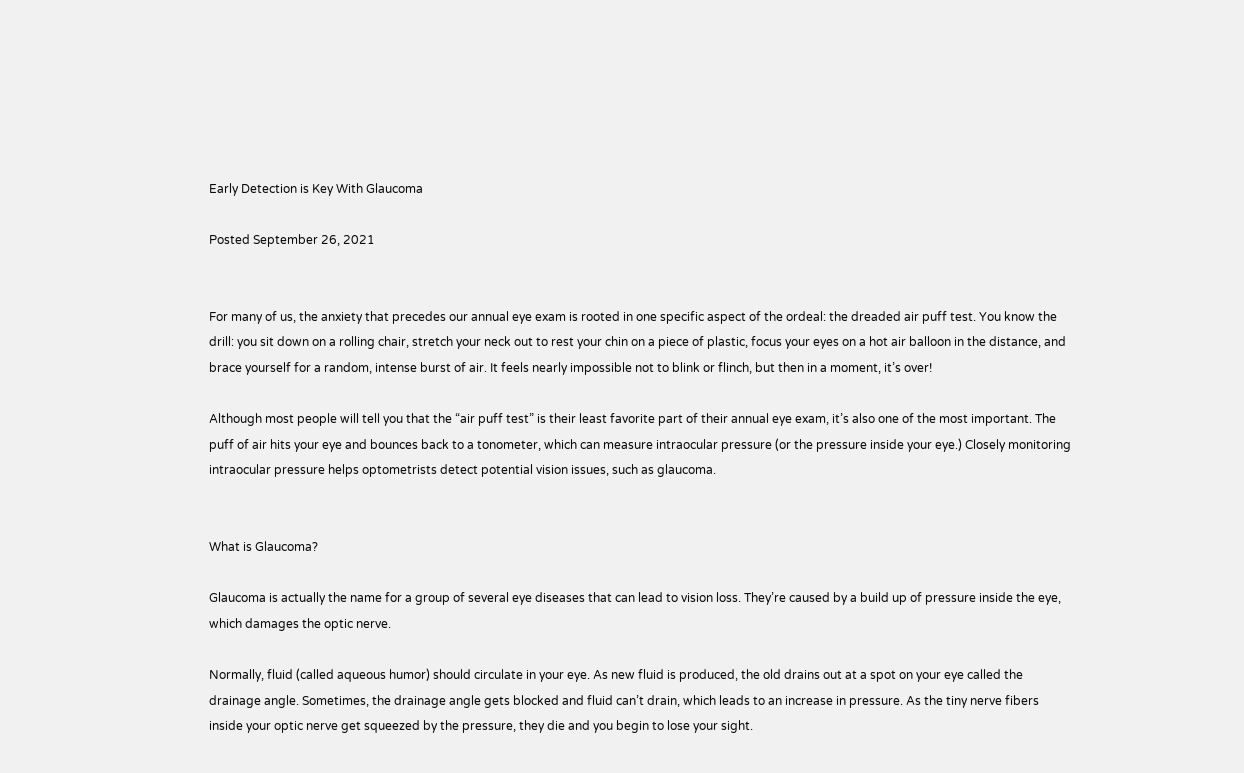Early Detection is Key With Glaucoma

Posted September 26, 2021


For many of us, the anxiety that precedes our annual eye exam is rooted in one specific aspect of the ordeal: the dreaded air puff test. You know the drill: you sit down on a rolling chair, stretch your neck out to rest your chin on a piece of plastic, focus your eyes on a hot air balloon in the distance, and brace yourself for a random, intense burst of air. It feels nearly impossible not to blink or flinch, but then in a moment, it’s over!

Although most people will tell you that the “air puff test” is their least favorite part of their annual eye exam, it’s also one of the most important. The puff of air hits your eye and bounces back to a tonometer, which can measure intraocular pressure (or the pressure inside your eye.) Closely monitoring intraocular pressure helps optometrists detect potential vision issues, such as glaucoma.


What is Glaucoma?

Glaucoma is actually the name for a group of several eye diseases that can lead to vision loss. They’re caused by a build up of pressure inside the eye, which damages the optic nerve.

Normally, fluid (called aqueous humor) should circulate in your eye. As new fluid is produced, the old drains out at a spot on your eye called the drainage angle. Sometimes, the drainage angle gets blocked and fluid can’t drain, which leads to an increase in pressure. As the tiny nerve fibers inside your optic nerve get squeezed by the pressure, they die and you begin to lose your sight.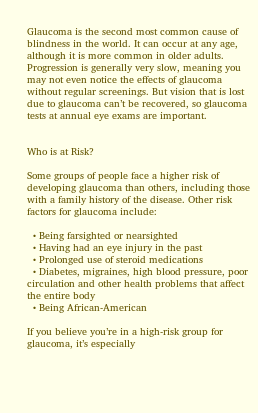Glaucoma is the second most common cause of blindness in the world. It can occur at any age, although it is more common in older adults. Progression is generally very slow, meaning you may not even notice the effects of glaucoma without regular screenings. But vision that is lost due to glaucoma can’t be recovered, so glaucoma tests at annual eye exams are important.


Who is at Risk?

Some groups of people face a higher risk of developing glaucoma than others, including those with a family history of the disease. Other risk factors for glaucoma include:

  • Being farsighted or nearsighted
  • Having had an eye injury in the past
  • Prolonged use of steroid medications
  • Diabetes, migraines, high blood pressure, poor circulation and other health problems that affect the entire body
  • Being African-American

If you believe you’re in a high-risk group for glaucoma, it’s especially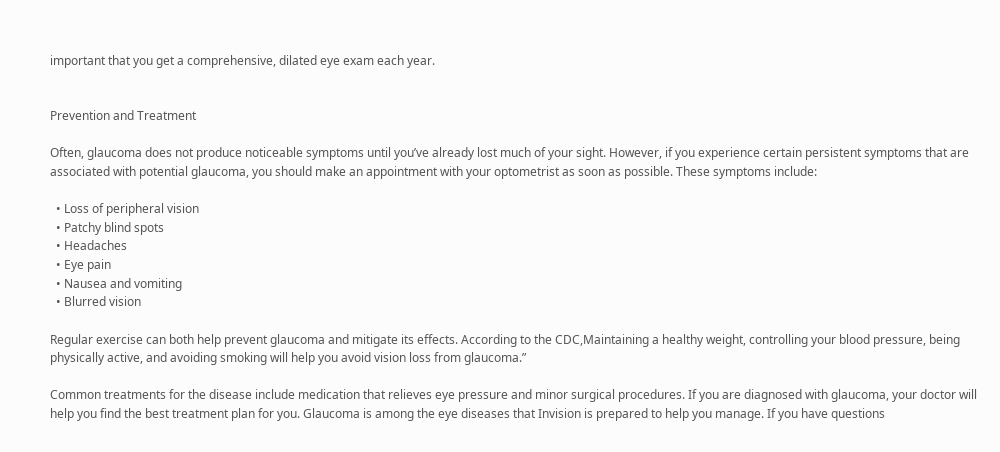important that you get a comprehensive, dilated eye exam each year.


Prevention and Treatment

Often, glaucoma does not produce noticeable symptoms until you’ve already lost much of your sight. However, if you experience certain persistent symptoms that are associated with potential glaucoma, you should make an appointment with your optometrist as soon as possible. These symptoms include:

  • Loss of peripheral vision
  • Patchy blind spots
  • Headaches
  • Eye pain
  • Nausea and vomiting
  • Blurred vision

Regular exercise can both help prevent glaucoma and mitigate its effects. According to the CDC,Maintaining a healthy weight, controlling your blood pressure, being physically active, and avoiding smoking will help you avoid vision loss from glaucoma.”

Common treatments for the disease include medication that relieves eye pressure and minor surgical procedures. If you are diagnosed with glaucoma, your doctor will help you find the best treatment plan for you. Glaucoma is among the eye diseases that Invision is prepared to help you manage. If you have questions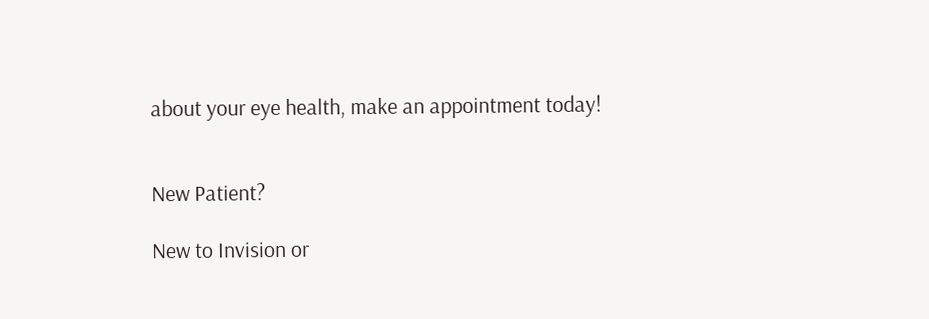about your eye health, make an appointment today!


New Patient?

New to Invision or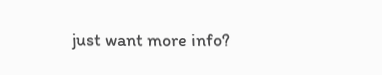just want more info?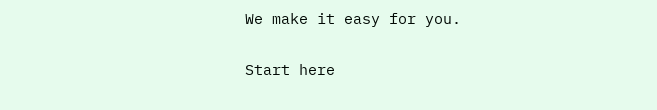We make it easy for you.

Start here